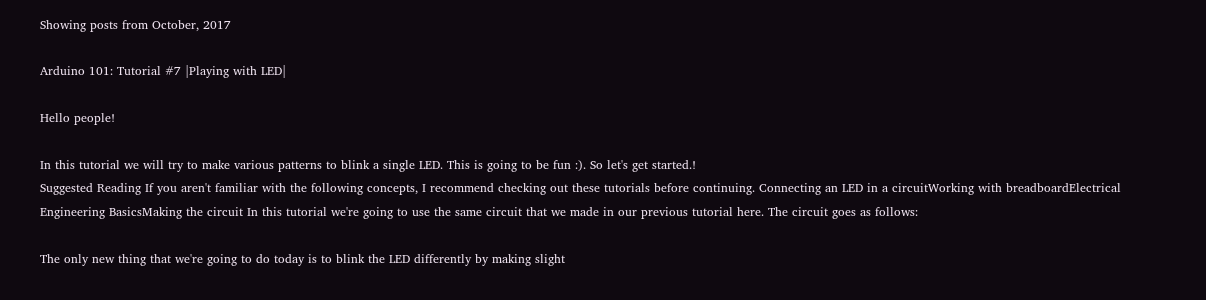Showing posts from October, 2017

Arduino 101: Tutorial #7 |Playing with LED|

Hello people!

In this tutorial we will try to make various patterns to blink a single LED. This is going to be fun :). So let's get started.!
Suggested Reading If you aren't familiar with the following concepts, I recommend checking out these tutorials before continuing. Connecting an LED in a circuitWorking with breadboardElectrical Engineering BasicsMaking the circuit In this tutorial we're going to use the same circuit that we made in our previous tutorial here. The circuit goes as follows:

The only new thing that we're going to do today is to blink the LED differently by making slight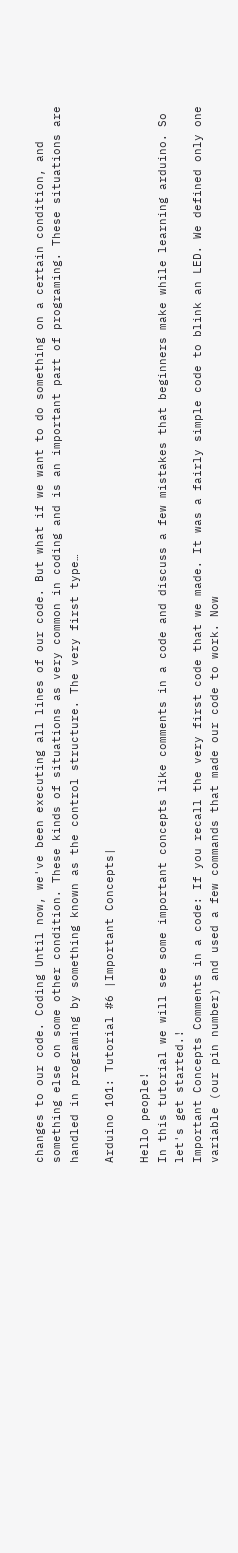changes to our code. Coding Until now, we've been executing all lines of our code. But what if we want to do something on a certain condition, and something else on some other condition. These kinds of situations as very common in coding and is an important part of programing. These situations are handled in programing by something known as the control structure. The very first type…

Arduino 101: Tutorial #6 |Important Concepts|

Hello people!
In this tutorial we will see some important concepts like comments in a code and discuss a few mistakes that beginners make while learning arduino. So let's get started.!
Important Concepts Comments in a code: If you recall the very first code that we made. It was a fairly simple code to blink an LED. We defined only one variable (our pin number) and used a few commands that made our code to work. Now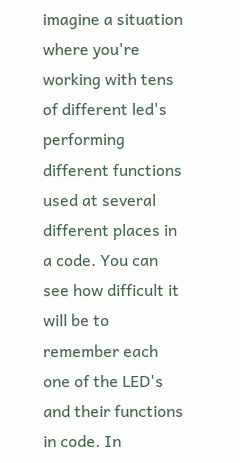imagine a situation where you're working with tens of different led's performing different functions used at several different places in a code. You can see how difficult it will be to remember each one of the LED's and their functions in code. In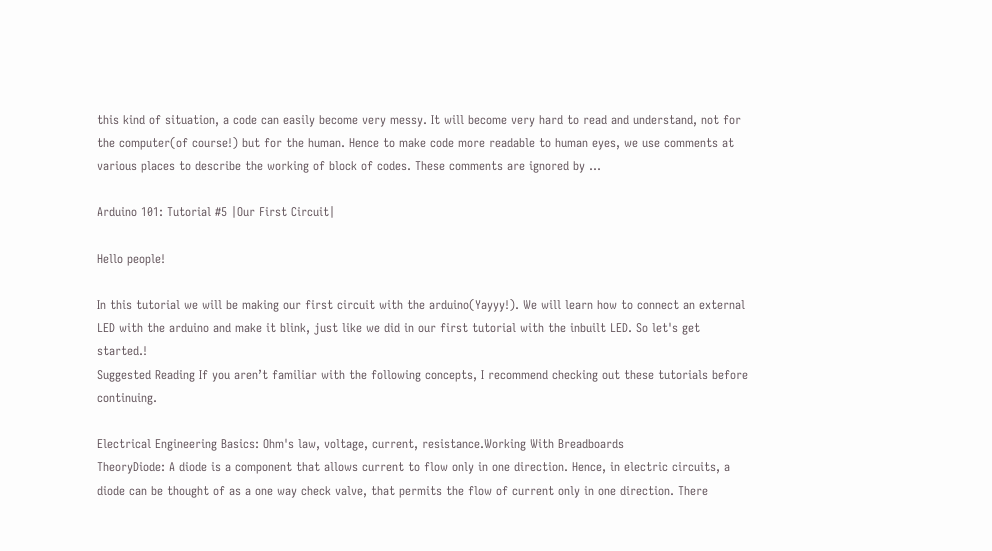this kind of situation, a code can easily become very messy. It will become very hard to read and understand, not for the computer(of course!) but for the human. Hence to make code more readable to human eyes, we use comments at various places to describe the working of block of codes. These comments are ignored by …

Arduino 101: Tutorial #5 |Our First Circuit|

Hello people!

In this tutorial we will be making our first circuit with the arduino(Yayyy!). We will learn how to connect an external LED with the arduino and make it blink, just like we did in our first tutorial with the inbuilt LED. So let's get started.!
Suggested Reading If you aren’t familiar with the following concepts, I recommend checking out these tutorials before continuing.

Electrical Engineering Basics: Ohm's law, voltage, current, resistance.Working With Breadboards
TheoryDiode: A diode is a component that allows current to flow only in one direction. Hence, in electric circuits, a diode can be thought of as a one way check valve, that permits the flow of current only in one direction. There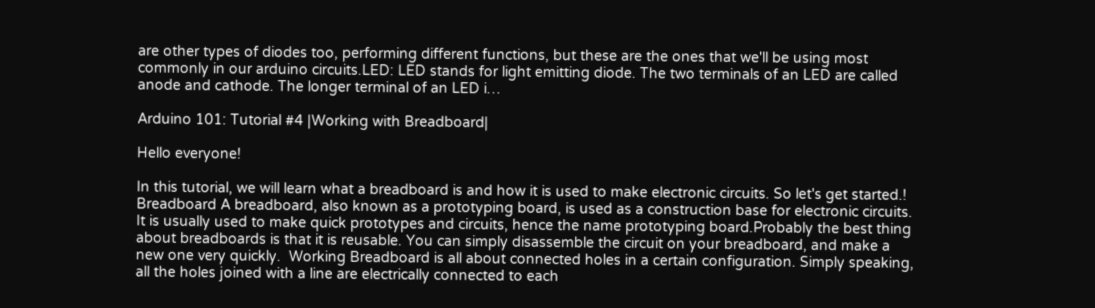are other types of diodes too, performing different functions, but these are the ones that we'll be using most commonly in our arduino circuits.LED: LED stands for light emitting diode. The two terminals of an LED are called anode and cathode. The longer terminal of an LED i…

Arduino 101: Tutorial #4 |Working with Breadboard|

Hello everyone!

In this tutorial, we will learn what a breadboard is and how it is used to make electronic circuits. So let's get started.!
Breadboard A breadboard, also known as a prototyping board, is used as a construction base for electronic circuits. It is usually used to make quick prototypes and circuits, hence the name prototyping board.Probably the best thing about breadboards is that it is reusable. You can simply disassemble the circuit on your breadboard, and make a new one very quickly.  Working Breadboard is all about connected holes in a certain configuration. Simply speaking, all the holes joined with a line are electrically connected to each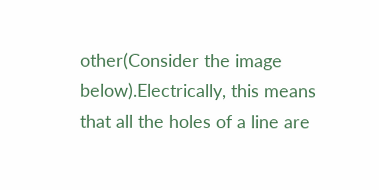other(Consider the image below).Electrically, this means that all the holes of a line are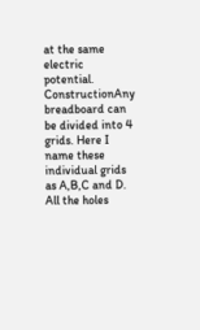at the same electric potential.
ConstructionAny breadboard can be divided into 4 grids. Here I name these individual grids as A,B,C and D. All the holes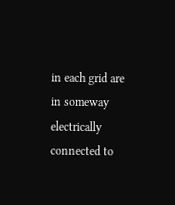in each grid are in someway electrically connected to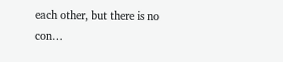each other, but there is no con…